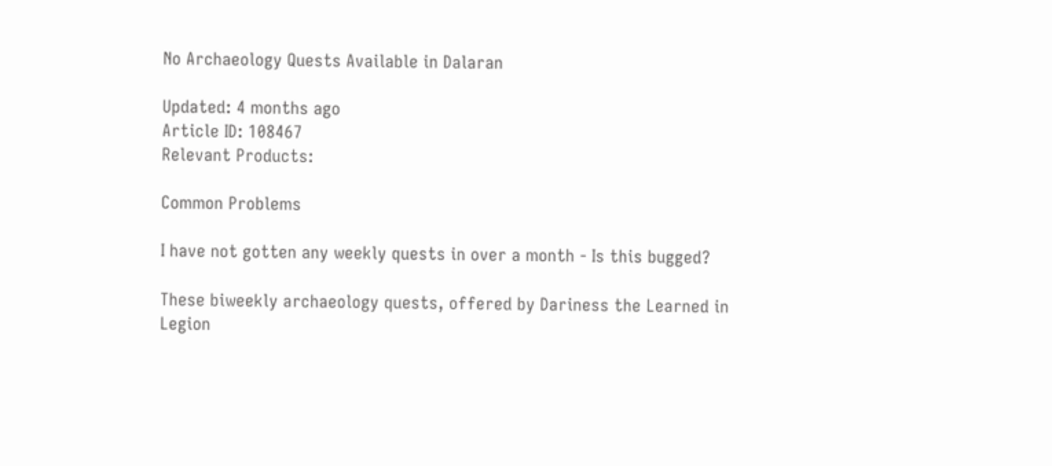No Archaeology Quests Available in Dalaran

Updated: 4 months ago
Article ID: 108467
Relevant Products:

Common Problems

I have not gotten any weekly quests in over a month - Is this bugged?

These biweekly archaeology quests, offered by Dariness the Learned in Legion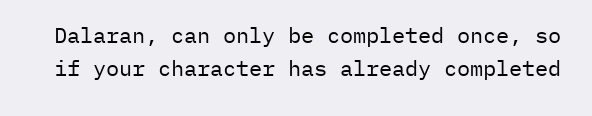Dalaran, can only be completed once, so if your character has already completed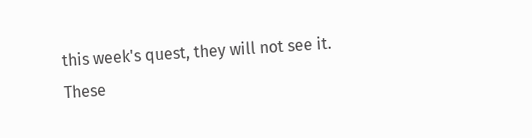this week's quest, they will not see it. These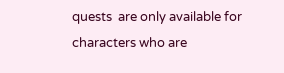quests  are only available for characters who are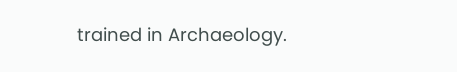trained in Archaeology.